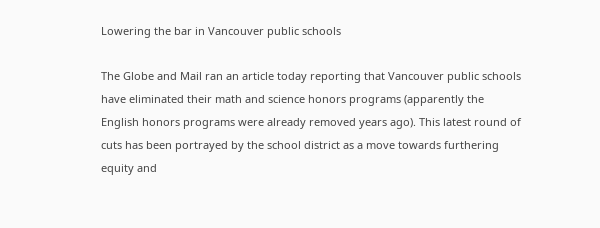Lowering the bar in Vancouver public schools

The Globe and Mail ran an article today reporting that Vancouver public schools have eliminated their math and science honors programs (apparently the English honors programs were already removed years ago). This latest round of cuts has been portrayed by the school district as a move towards furthering equity and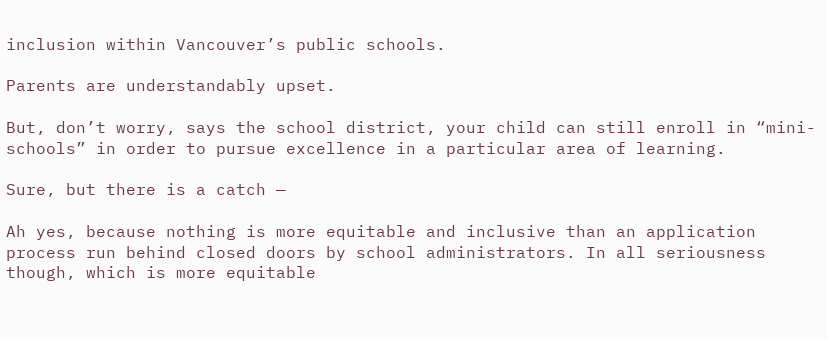inclusion within Vancouver’s public schools.

Parents are understandably upset.

But, don’t worry, says the school district, your child can still enroll in “mini-schools” in order to pursue excellence in a particular area of learning.

Sure, but there is a catch —

Ah yes, because nothing is more equitable and inclusive than an application process run behind closed doors by school administrators. In all seriousness though, which is more equitable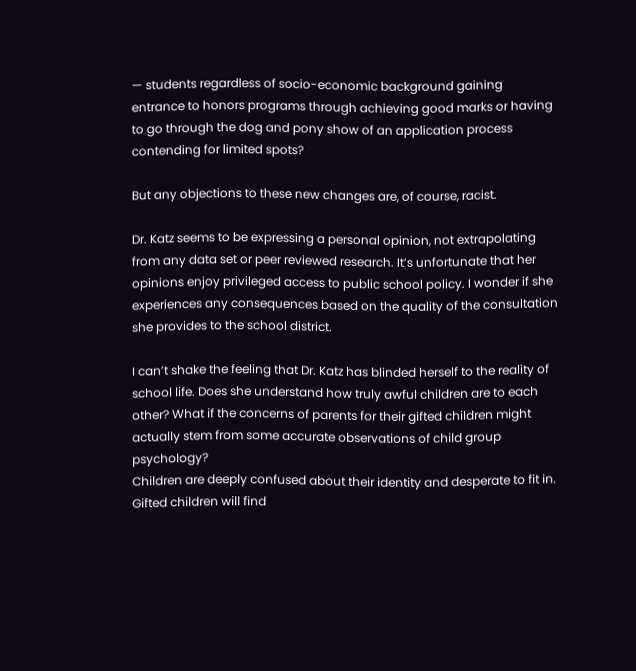— students regardless of socio-economic background gaining entrance to honors programs through achieving good marks or having to go through the dog and pony show of an application process contending for limited spots?

But any objections to these new changes are, of course, racist.

Dr. Katz seems to be expressing a personal opinion, not extrapolating from any data set or peer reviewed research. It’s unfortunate that her opinions enjoy privileged access to public school policy. I wonder if she experiences any consequences based on the quality of the consultation she provides to the school district.

I can’t shake the feeling that Dr. Katz has blinded herself to the reality of school life. Does she understand how truly awful children are to each other? What if the concerns of parents for their gifted children might actually stem from some accurate observations of child group psychology?
Children are deeply confused about their identity and desperate to fit in. Gifted children will find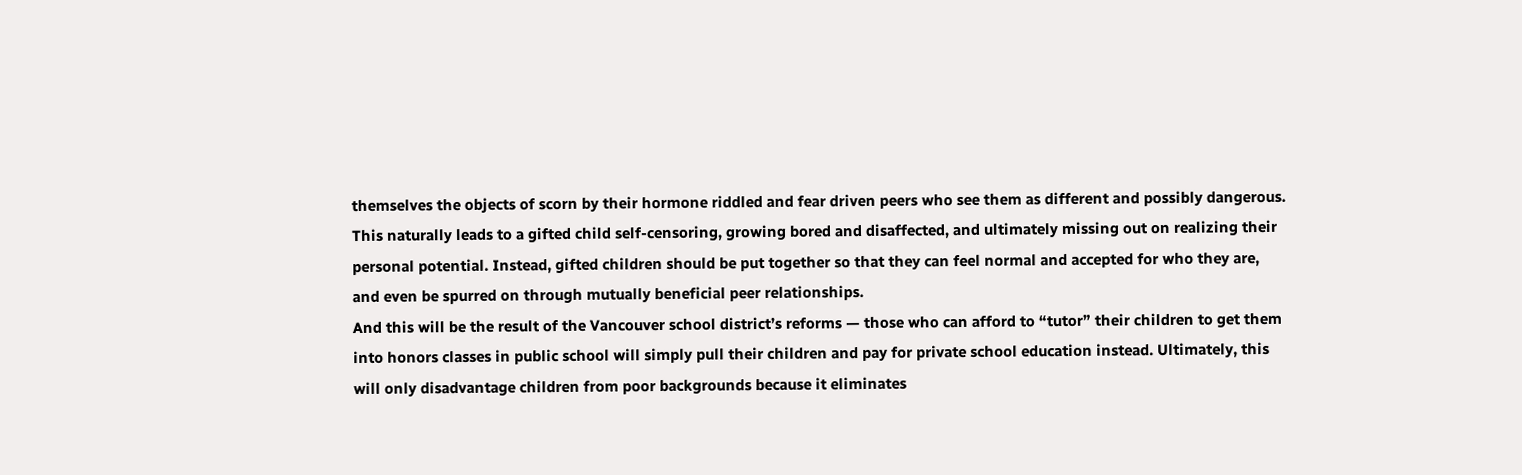themselves the objects of scorn by their hormone riddled and fear driven peers who see them as different and possibly dangerous. This naturally leads to a gifted child self-censoring, growing bored and disaffected, and ultimately missing out on realizing their personal potential. Instead, gifted children should be put together so that they can feel normal and accepted for who they are, and even be spurred on through mutually beneficial peer relationships.
And this will be the result of the Vancouver school district’s reforms — those who can afford to “tutor” their children to get them into honors classes in public school will simply pull their children and pay for private school education instead. Ultimately, this will only disadvantage children from poor backgrounds because it eliminates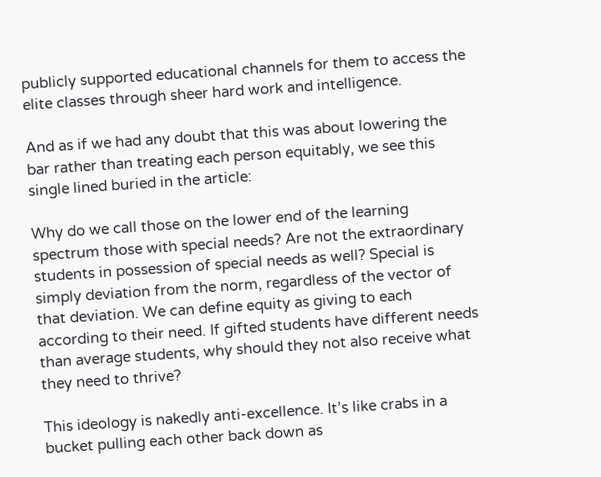publicly supported educational channels for them to access the elite classes through sheer hard work and intelligence.

And as if we had any doubt that this was about lowering the bar rather than treating each person equitably, we see this single lined buried in the article:

Why do we call those on the lower end of the learning spectrum those with special needs? Are not the extraordinary students in possession of special needs as well? Special is simply deviation from the norm, regardless of the vector of that deviation. We can define equity as giving to each according to their need. If gifted students have different needs than average students, why should they not also receive what they need to thrive?

This ideology is nakedly anti-excellence. It’s like crabs in a bucket pulling each other back down as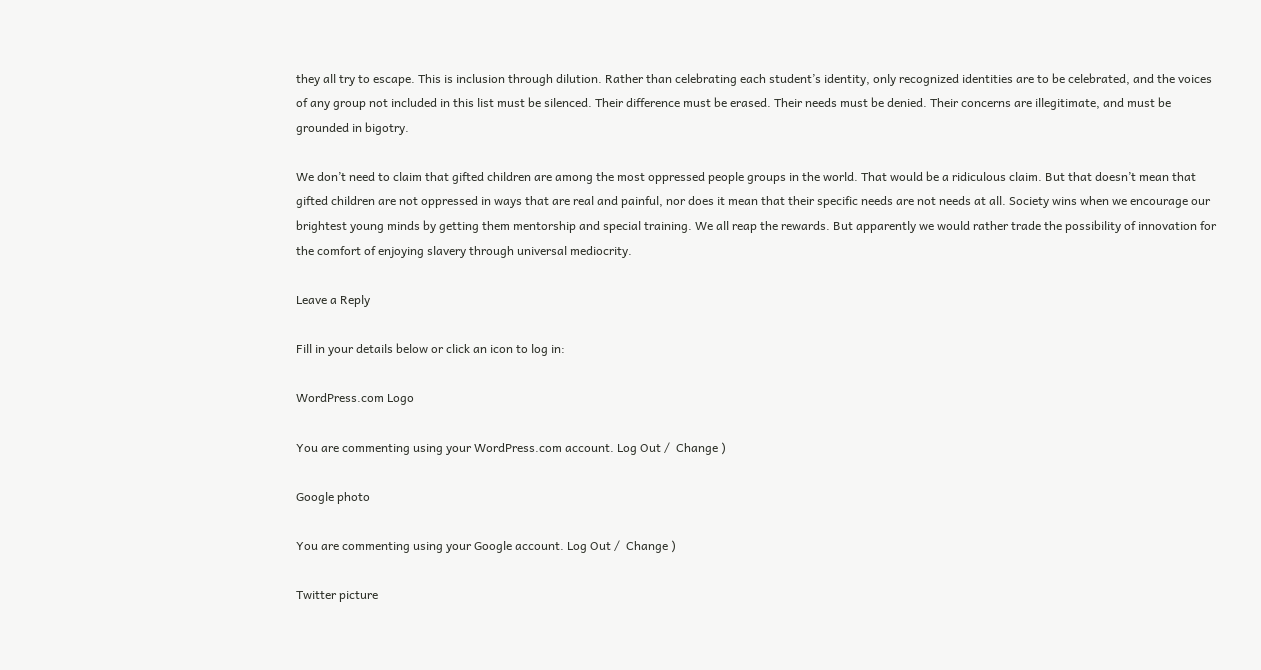they all try to escape. This is inclusion through dilution. Rather than celebrating each student’s identity, only recognized identities are to be celebrated, and the voices of any group not included in this list must be silenced. Their difference must be erased. Their needs must be denied. Their concerns are illegitimate, and must be grounded in bigotry.

We don’t need to claim that gifted children are among the most oppressed people groups in the world. That would be a ridiculous claim. But that doesn’t mean that gifted children are not oppressed in ways that are real and painful, nor does it mean that their specific needs are not needs at all. Society wins when we encourage our brightest young minds by getting them mentorship and special training. We all reap the rewards. But apparently we would rather trade the possibility of innovation for the comfort of enjoying slavery through universal mediocrity.

Leave a Reply

Fill in your details below or click an icon to log in:

WordPress.com Logo

You are commenting using your WordPress.com account. Log Out /  Change )

Google photo

You are commenting using your Google account. Log Out /  Change )

Twitter picture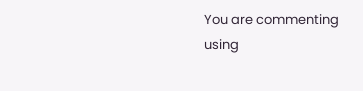You are commenting using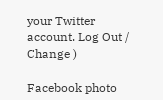your Twitter account. Log Out /  Change )

Facebook photo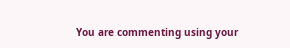You are commenting using your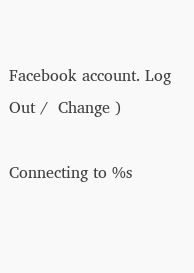Facebook account. Log Out /  Change )

Connecting to %s